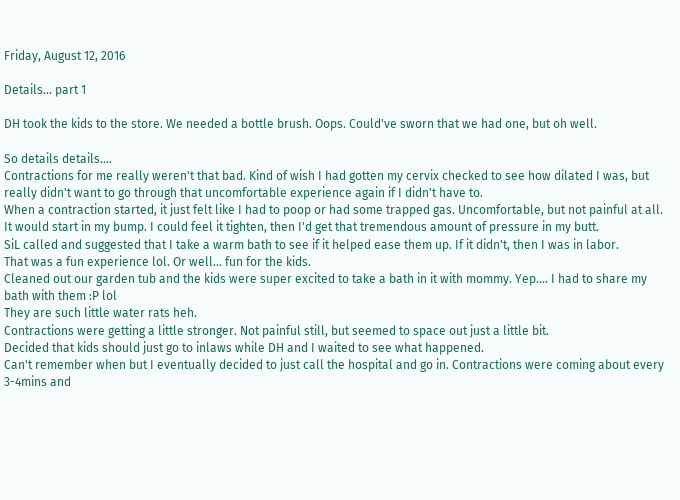Friday, August 12, 2016

Details... part 1

DH took the kids to the store. We needed a bottle brush. Oops. Could've sworn that we had one, but oh well.

So details details....
Contractions for me really weren't that bad. Kind of wish I had gotten my cervix checked to see how dilated I was, but really didn't want to go through that uncomfortable experience again if I didn't have to.
When a contraction started, it just felt like I had to poop or had some trapped gas. Uncomfortable, but not painful at all. It would start in my bump. I could feel it tighten, then I'd get that tremendous amount of pressure in my butt.
SiL called and suggested that I take a warm bath to see if it helped ease them up. If it didn't, then I was in labor.
That was a fun experience lol. Or well... fun for the kids.
Cleaned out our garden tub and the kids were super excited to take a bath in it with mommy. Yep.... I had to share my bath with them :P lol
They are such little water rats heh.
Contractions were getting a little stronger. Not painful still, but seemed to space out just a little bit.
Decided that kids should just go to inlaws while DH and I waited to see what happened.
Can't remember when but I eventually decided to just call the hospital and go in. Contractions were coming about every 3-4mins and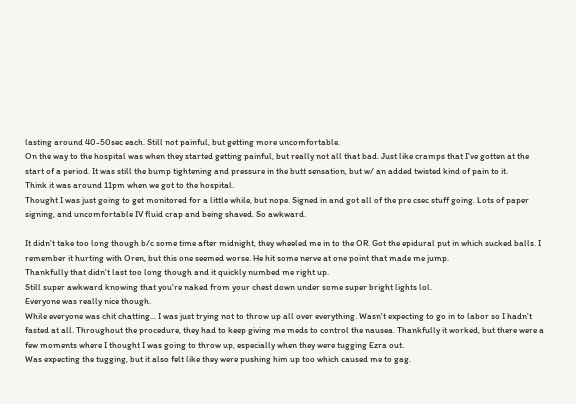lasting around 40-50sec each. Still not painful, but getting more uncomfortable.
On the way to the hospital was when they started getting painful, but really not all that bad. Just like cramps that I've gotten at the start of a period. It was still the bump tightening and pressure in the butt sensation, but w/ an added twisted kind of pain to it.
Think it was around 11pm when we got to the hospital.
Thought I was just going to get monitored for a little while, but nope. Signed in and got all of the pre csec stuff going. Lots of paper signing, and uncomfortable IV fluid crap and being shaved. So awkward.

It didn't take too long though b/c some time after midnight, they wheeled me in to the OR. Got the epidural put in which sucked balls. I remember it hurting with Oren, but this one seemed worse. He hit some nerve at one point that made me jump.
Thankfully that didn't last too long though and it quickly numbed me right up.
Still super awkward knowing that you're naked from your chest down under some super bright lights lol.
Everyone was really nice though.
While everyone was chit chatting... I was just trying not to throw up all over everything. Wasn't expecting to go in to labor so I hadn't fasted at all. Throughout the procedure, they had to keep giving me meds to control the nausea. Thankfully it worked, but there were a few moments where I thought I was going to throw up, especially when they were tugging Ezra out.
Was expecting the tugging, but it also felt like they were pushing him up too which caused me to gag.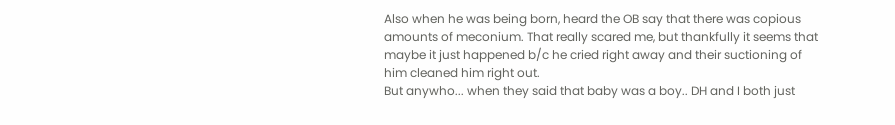Also when he was being born, heard the OB say that there was copious amounts of meconium. That really scared me, but thankfully it seems that maybe it just happened b/c he cried right away and their suctioning of him cleaned him right out.
But anywho... when they said that baby was a boy.. DH and I both just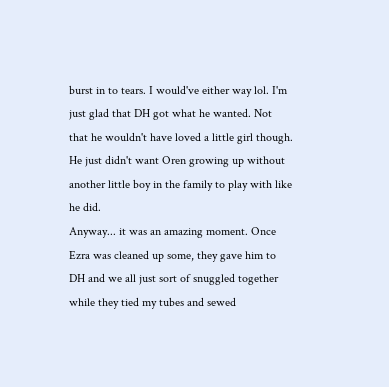burst in to tears. I would've either way lol. I'm just glad that DH got what he wanted. Not that he wouldn't have loved a little girl though. He just didn't want Oren growing up without another little boy in the family to play with like he did.
Anyway... it was an amazing moment. Once Ezra was cleaned up some, they gave him to DH and we all just sort of snuggled together while they tied my tubes and sewed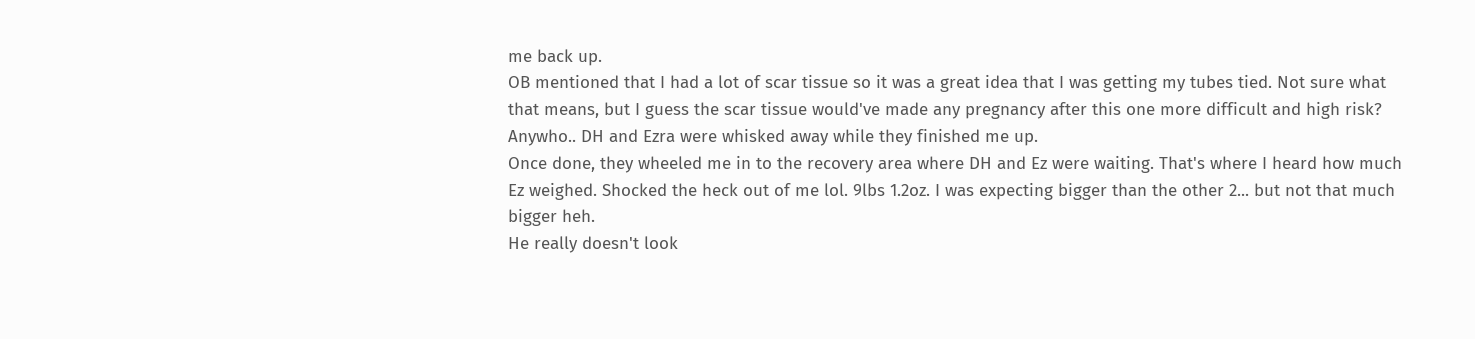me back up.
OB mentioned that I had a lot of scar tissue so it was a great idea that I was getting my tubes tied. Not sure what that means, but I guess the scar tissue would've made any pregnancy after this one more difficult and high risk?
Anywho.. DH and Ezra were whisked away while they finished me up.
Once done, they wheeled me in to the recovery area where DH and Ez were waiting. That's where I heard how much Ez weighed. Shocked the heck out of me lol. 9lbs 1.2oz. I was expecting bigger than the other 2... but not that much bigger heh.
He really doesn't look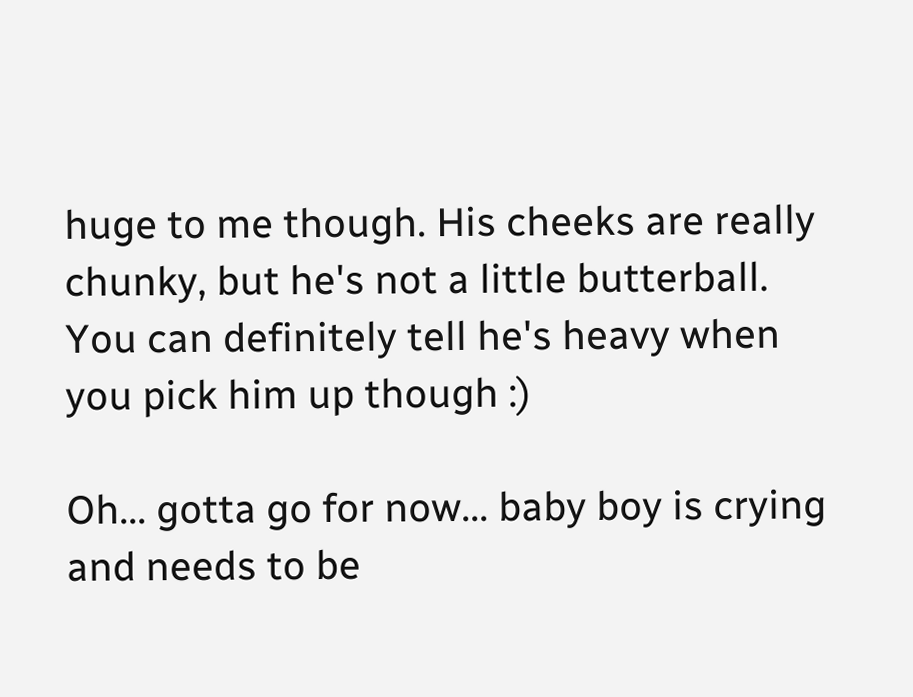huge to me though. His cheeks are really chunky, but he's not a little butterball. You can definitely tell he's heavy when you pick him up though :)

Oh... gotta go for now... baby boy is crying and needs to be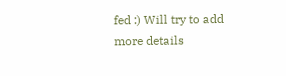fed :) Will try to add more details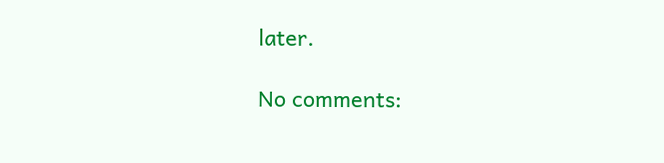later.

No comments: